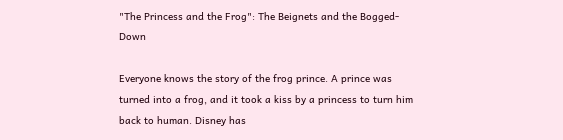"The Princess and the Frog": The Beignets and the Bogged-Down

Everyone knows the story of the frog prince. A prince was turned into a frog, and it took a kiss by a princess to turn him back to human. Disney has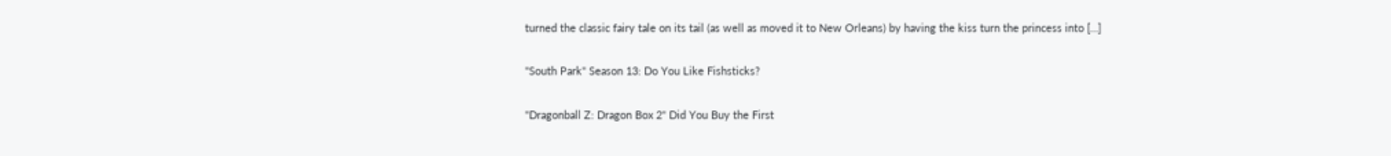turned the classic fairy tale on its tail (as well as moved it to New Orleans) by having the kiss turn the princess into […]

"South Park" Season 13: Do You Like Fishsticks?

"Dragonball Z: Dragon Box 2" Did You Buy the First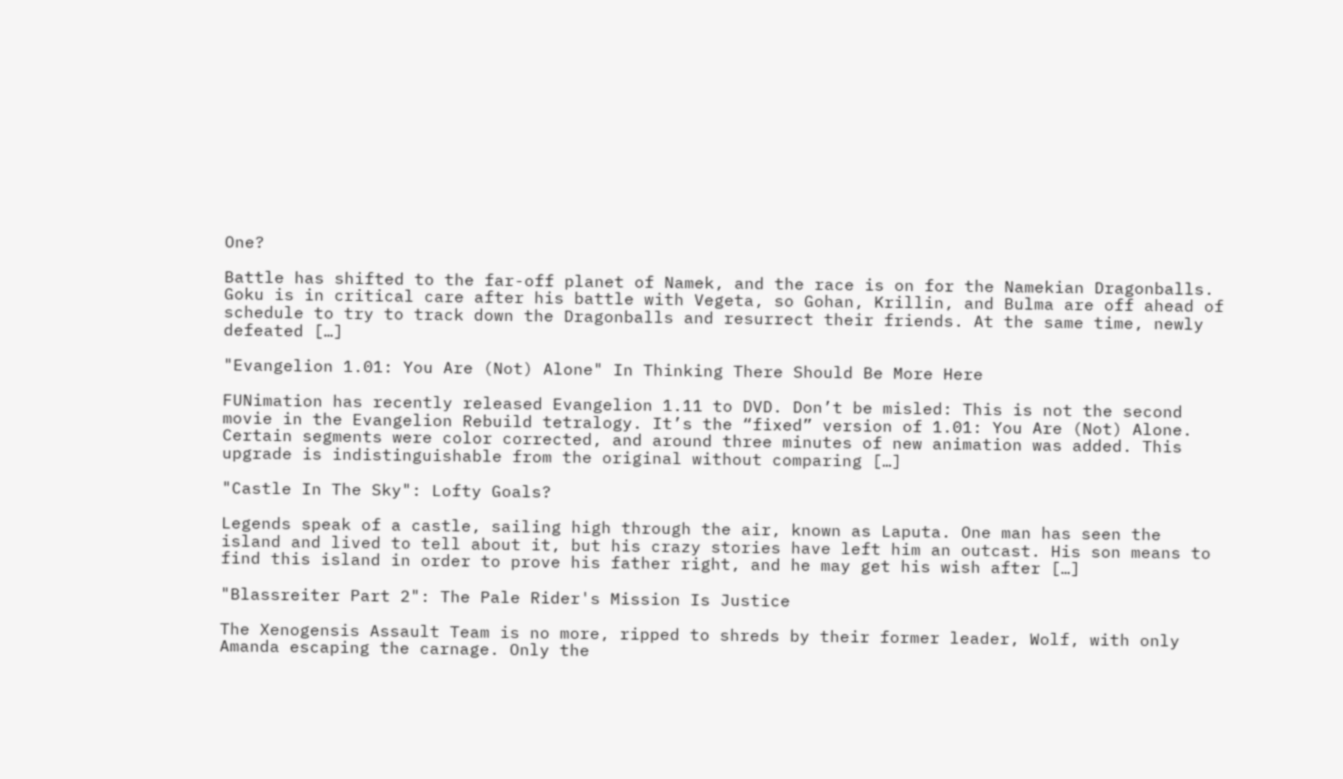One?

Battle has shifted to the far-off planet of Namek, and the race is on for the Namekian Dragonballs. Goku is in critical care after his battle with Vegeta, so Gohan, Krillin, and Bulma are off ahead of schedule to try to track down the Dragonballs and resurrect their friends. At the same time, newly defeated […]

"Evangelion 1.01: You Are (Not) Alone" In Thinking There Should Be More Here

FUNimation has recently released Evangelion 1.11 to DVD. Don’t be misled: This is not the second movie in the Evangelion Rebuild tetralogy. It’s the “fixed” version of 1.01: You Are (Not) Alone. Certain segments were color corrected, and around three minutes of new animation was added. This upgrade is indistinguishable from the original without comparing […]

"Castle In The Sky": Lofty Goals?

Legends speak of a castle, sailing high through the air, known as Laputa. One man has seen the island and lived to tell about it, but his crazy stories have left him an outcast. His son means to find this island in order to prove his father right, and he may get his wish after […]

"Blassreiter Part 2": The Pale Rider's Mission Is Justice

The Xenogensis Assault Team is no more, ripped to shreds by their former leader, Wolf, with only Amanda escaping the carnage. Only the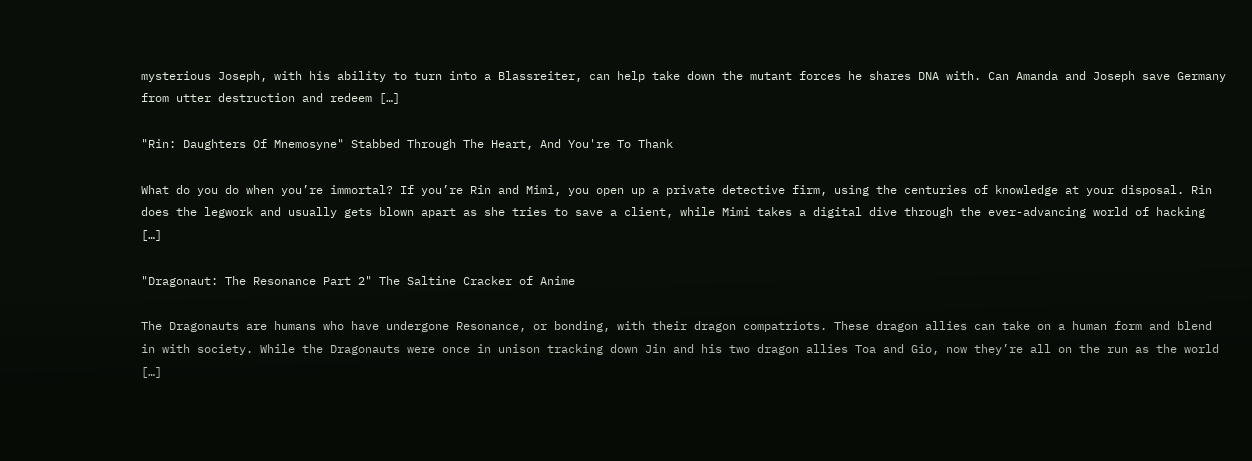mysterious Joseph, with his ability to turn into a Blassreiter, can help take down the mutant forces he shares DNA with. Can Amanda and Joseph save Germany from utter destruction and redeem […]

"Rin: Daughters Of Mnemosyne" Stabbed Through The Heart, And You're To Thank

What do you do when you’re immortal? If you’re Rin and Mimi, you open up a private detective firm, using the centuries of knowledge at your disposal. Rin does the legwork and usually gets blown apart as she tries to save a client, while Mimi takes a digital dive through the ever-advancing world of hacking […]

"Dragonaut: The Resonance Part 2" The Saltine Cracker of Anime

The Dragonauts are humans who have undergone Resonance, or bonding, with their dragon compatriots. These dragon allies can take on a human form and blend in with society. While the Dragonauts were once in unison tracking down Jin and his two dragon allies Toa and Gio, now they’re all on the run as the world […]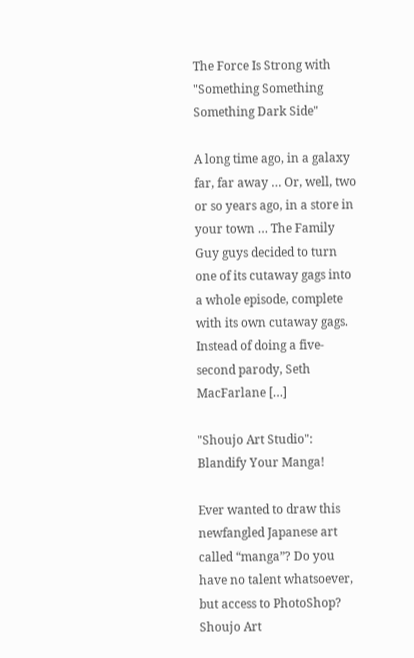The Force Is Strong with "Something Something Something Dark Side"

A long time ago, in a galaxy far, far away … Or, well, two or so years ago, in a store in your town … The Family Guy guys decided to turn one of its cutaway gags into a whole episode, complete with its own cutaway gags. Instead of doing a five-second parody, Seth MacFarlane […]

"Shoujo Art Studio": Blandify Your Manga!

Ever wanted to draw this newfangled Japanese art called “manga”? Do you have no talent whatsoever, but access to PhotoShop? Shoujo Art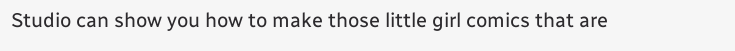Studio can show you how to make those little girl comics that are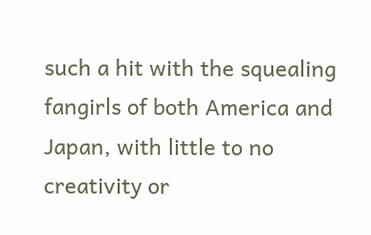such a hit with the squealing fangirls of both America and Japan, with little to no creativity or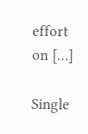effort on […]

Single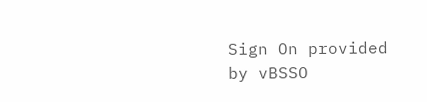Sign On provided by vBSSO